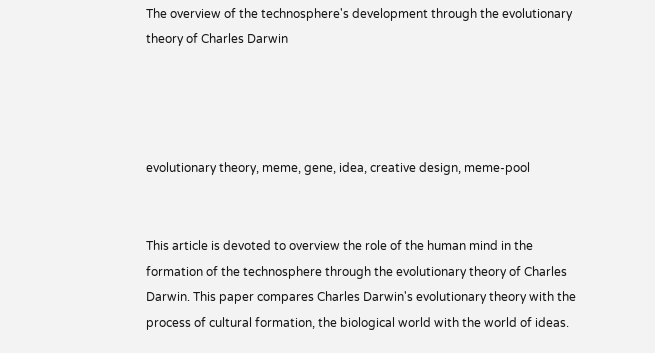The overview of the technosphere's development through the evolutionary theory of Charles Darwin




evolutionary theory, meme, gene, idea, creative design, meme-pool


This article is devoted to overview the role of the human mind in the formation of the technosphere through the evolutionary theory of Charles Darwin. This paper compares Charles Darwin's evolutionary theory with the process of cultural formation, the biological world with the world of ideas.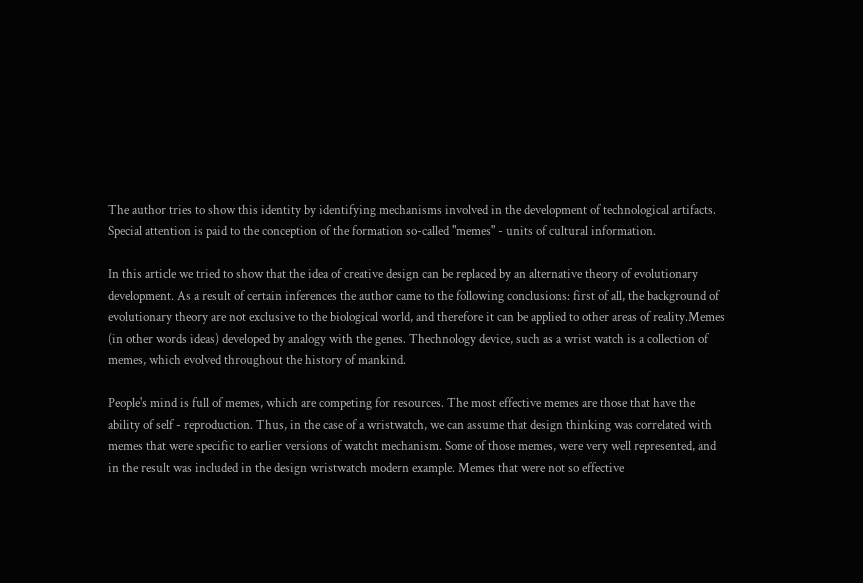The author tries to show this identity by identifying mechanisms involved in the development of technological artifacts. Special attention is paid to the conception of the formation so-called "memes" - units of cultural information.

In this article we tried to show that the idea of creative design can be replaced by an alternative theory of evolutionary development. As a result of certain inferences the author came to the following conclusions: first of all, the background of evolutionary theory are not exclusive to the biological world, and therefore it can be applied to other areas of reality.Memes (in other words ideas) developed by analogy with the genes. Thechnology device, such as a wrist watch is a collection of memes, which evolved throughout the history of mankind.

People's mind is full of memes, which are competing for resources. The most effective memes are those that have the ability of self - reproduction. Thus, in the case of a wristwatch, we can assume that design thinking was correlated with memes that were specific to earlier versions of watcht mechanism. Some of those memes, were very well represented, and in the result was included in the design wristwatch modern example. Memes that were not so effective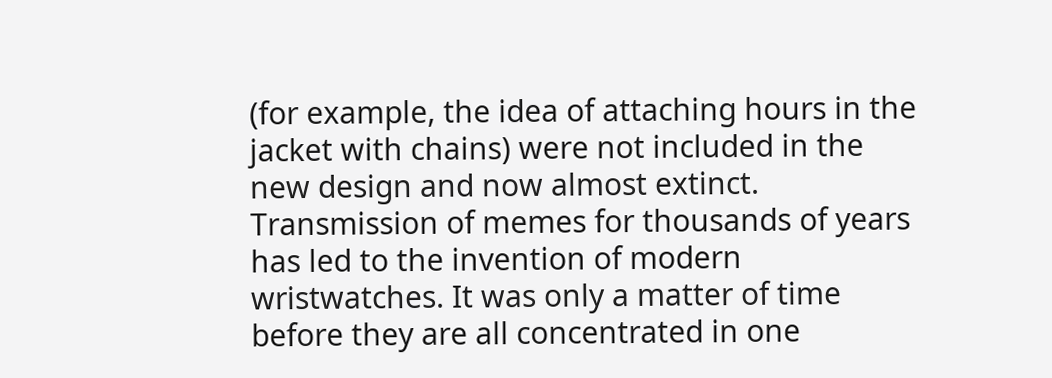(for example, the idea of attaching hours in the jacket with chains) were not included in the new design and now almost extinct. Transmission of memes for thousands of years has led to the invention of modern wristwatches. It was only a matter of time before they are all concentrated in one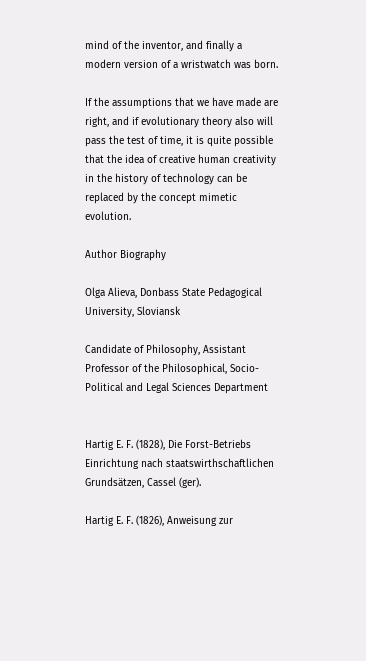mind of the inventor, and finally a modern version of a wristwatch was born.

If the assumptions that we have made are right, and if evolutionary theory also will pass the test of time, it is quite possible that the idea of creative human creativity in the history of technology can be replaced by the concept mimetic evolution.

Author Biography

Olga Alieva, Donbass State Pedagogical University, Sloviansk

Candidate of Philosophy, Assistant Professor of the Philosophical, Socio-Political and Legal Sciences Department


Hartig E. F. (1828), Die Forst-Betriebs Einrichtung nach staatswirthschaftlichen Grundsätzen, Cassel (ger).

Hartig E. F. (1826), Anweisung zur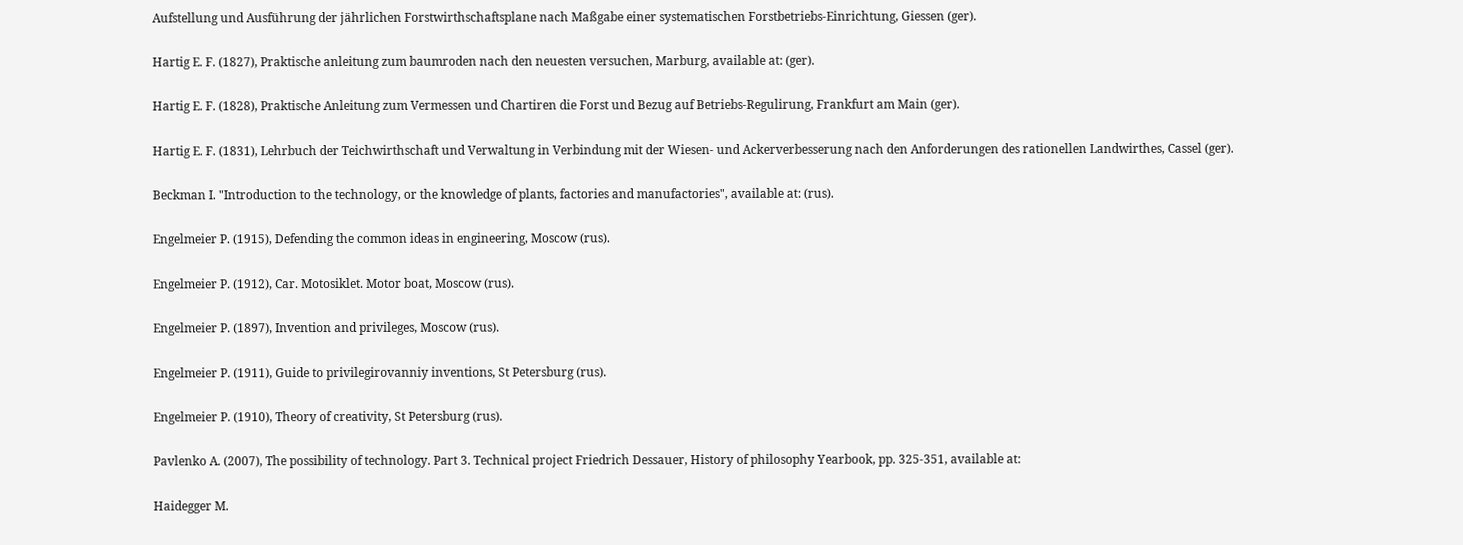Aufstellung und Ausführung der jährlichen Forstwirthschaftsplane nach Maßgabe einer systematischen Forstbetriebs-Einrichtung, Giessen (ger).

Hartig E. F. (1827), Praktische anleitung zum baumroden nach den neuesten versuchen, Marburg, available at: (ger).

Hartig E. F. (1828), Praktische Anleitung zum Vermessen und Chartiren die Forst und Bezug auf Betriebs-Regulirung, Frankfurt am Main (ger).

Hartig E. F. (1831), Lehrbuch der Teichwirthschaft und Verwaltung in Verbindung mit der Wiesen- und Ackerverbesserung nach den Anforderungen des rationellen Landwirthes, Cassel (ger).

Beckman I. "Introduction to the technology, or the knowledge of plants, factories and manufactories", available at: (rus).

Engelmeier P. (1915), Defending the common ideas in engineering, Moscow (rus).

Engelmeier P. (1912), Car. Motosiklet. Motor boat, Moscow (rus).

Engelmeier P. (1897), Invention and privileges, Moscow (rus).

Engelmeier P. (1911), Guide to privilegirovanniy inventions, St Petersburg (rus).

Engelmeier P. (1910), Theory of creativity, St Petersburg (rus).

Pavlenko A. (2007), The possibility of technology. Part 3. Technical project Friedrich Dessauer, History of philosophy Yearbook, pp. 325-351, available at:

Haidegger M.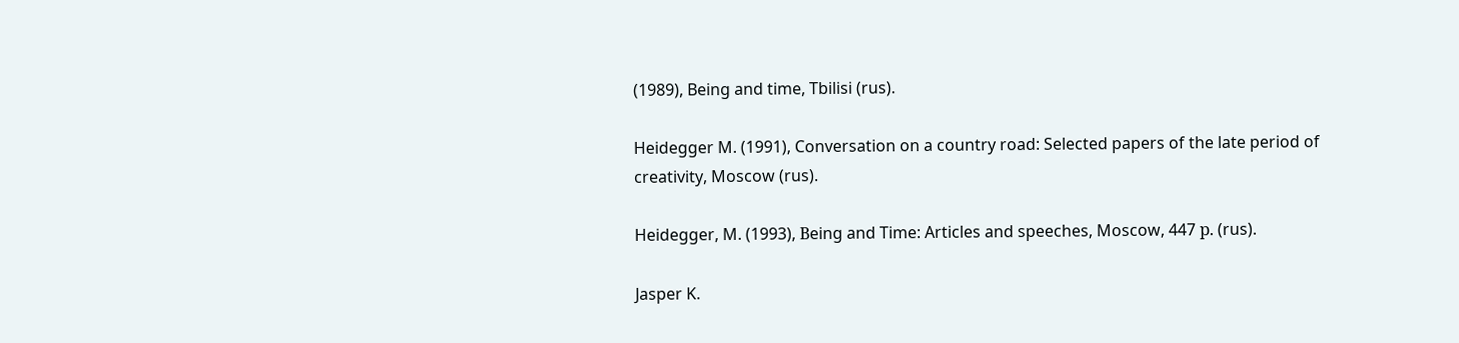(1989), Being and time, Tbilisi (rus).

Heidegger M. (1991), Conversation on a country road: Selected papers of the late period of creativity, Moscow (rus).

Heidegger, M. (1993), Вeing and Time: Articles and speeches, Moscow, 447 р. (rus).

Jasper K.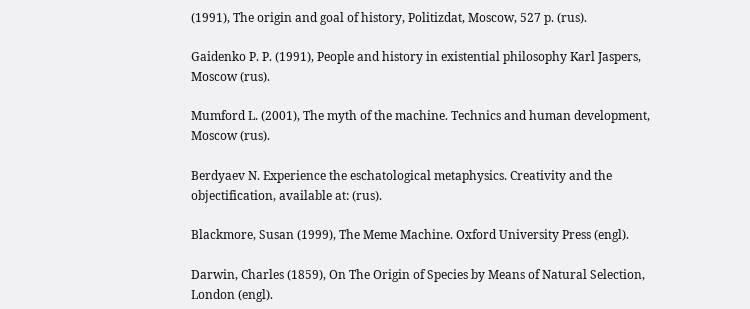(1991), The origin and goal of history, Politizdat, Moscow, 527 p. (rus).

Gaidenko P. P. (1991), People and history in existential philosophy Karl Jaspers, Moscow (rus).

Mumford L. (2001), The myth of the machine. Technics and human development, Moscow (rus).

Berdyaev N. Experience the eschatological metaphysics. Creativity and the objectification, available at: (rus).

Blackmore, Susan (1999), The Meme Machine. Oxford University Press (engl).

Darwin, Charles (1859), On The Origin of Species by Means of Natural Selection, London (engl).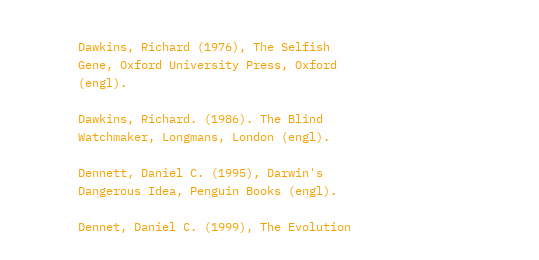Dawkins, Richard (1976), The Selfish Gene, Oxford University Press, Oxford (engl).

Dawkins, Richard. (1986). The Blind Watchmaker, Longmans, London (engl).

Dennett, Daniel C. (1995), Darwin's Dangerous Idea, Penguin Books (engl).

Dennet, Daniel C. (1999), The Evolution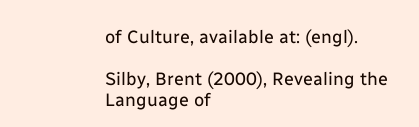of Culture, available at: (engl).

Silby, Brent (2000), Revealing the Language of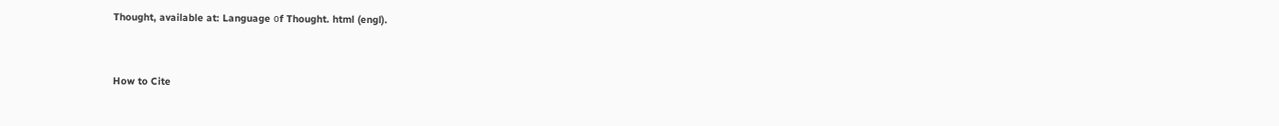Thought, available at: Language оf Thought. html (engl).



How to Cite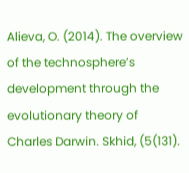Alieva, O. (2014). The overview of the technosphere’s development through the evolutionary theory of Charles Darwin. Skhid, (5(131).